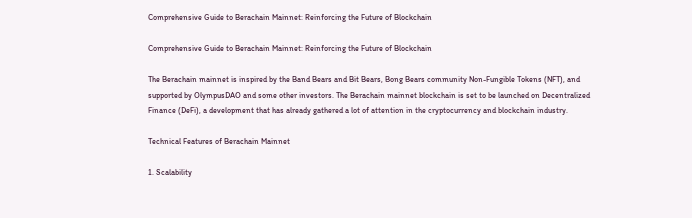Comprehensive Guide to Berachain Mainnet: Reinforcing the Future of Blockchain

Comprehensive Guide to Berachain Mainnet: Reinforcing the Future of Blockchain

The Berachain mainnet is inspired by the Band Bears and Bit Bears, Bong Bears community Non-Fungible Tokens (NFT), and supported by OlympusDAO and some other investors. The Berachain mainnet blockchain is set to be launched on Decentralized Finance (DeFi), a development that has already gathered a lot of attention in the cryptocurrency and blockchain industry.

Technical Features of Berachain Mainnet

1. Scalability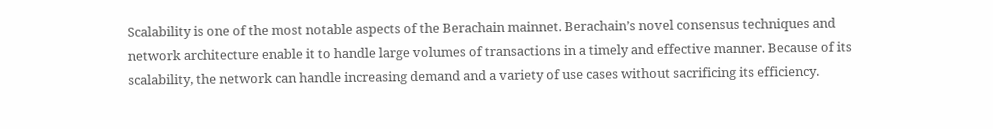Scalability is one of the most notable aspects of the Berachain mainnet. Berachain’s novel consensus techniques and network architecture enable it to handle large volumes of transactions in a timely and effective manner. Because of its scalability, the network can handle increasing demand and a variety of use cases without sacrificing its efficiency.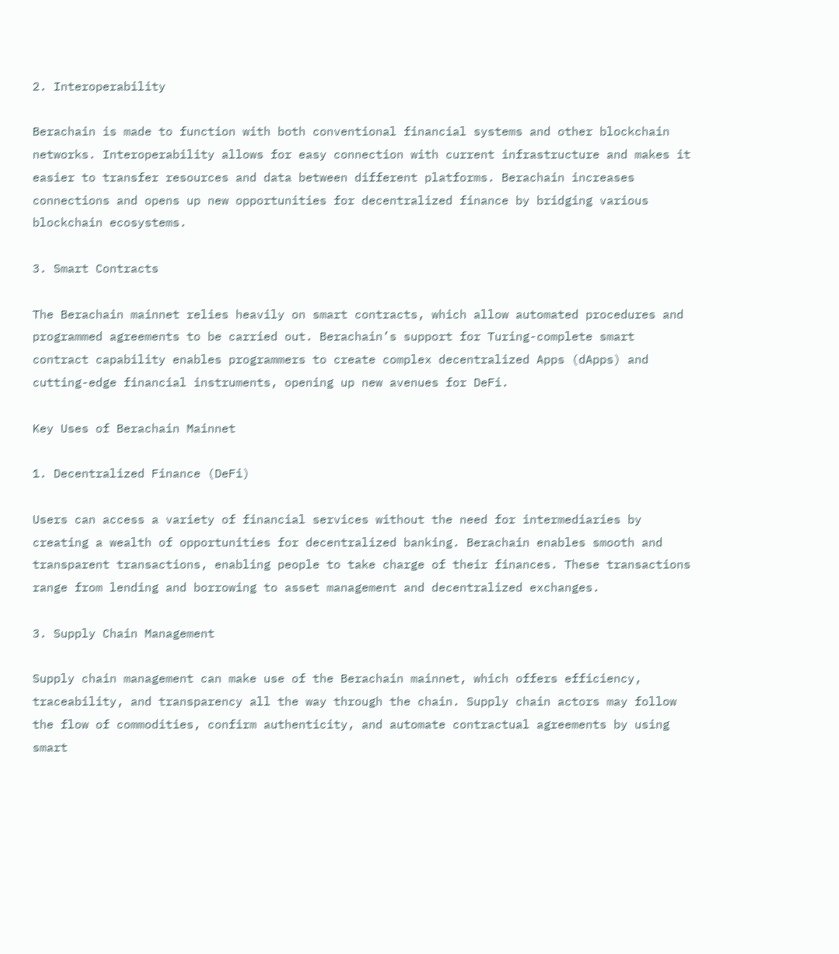2. Interoperability

Berachain is made to function with both conventional financial systems and other blockchain networks. Interoperability allows for easy connection with current infrastructure and makes it easier to transfer resources and data between different platforms. Berachain increases connections and opens up new opportunities for decentralized finance by bridging various blockchain ecosystems.

3. Smart Contracts

The Berachain mainnet relies heavily on smart contracts, which allow automated procedures and programmed agreements to be carried out. Berachain’s support for Turing-complete smart contract capability enables programmers to create complex decentralized Apps (dApps) and cutting-edge financial instruments, opening up new avenues for DeFi.

Key Uses of Berachain Mainnet

1. Decentralized Finance (DeFi)

Users can access a variety of financial services without the need for intermediaries by creating a wealth of opportunities for decentralized banking. Berachain enables smooth and transparent transactions, enabling people to take charge of their finances. These transactions range from lending and borrowing to asset management and decentralized exchanges.

3. Supply Chain Management

Supply chain management can make use of the Berachain mainnet, which offers efficiency, traceability, and transparency all the way through the chain. Supply chain actors may follow the flow of commodities, confirm authenticity, and automate contractual agreements by using smart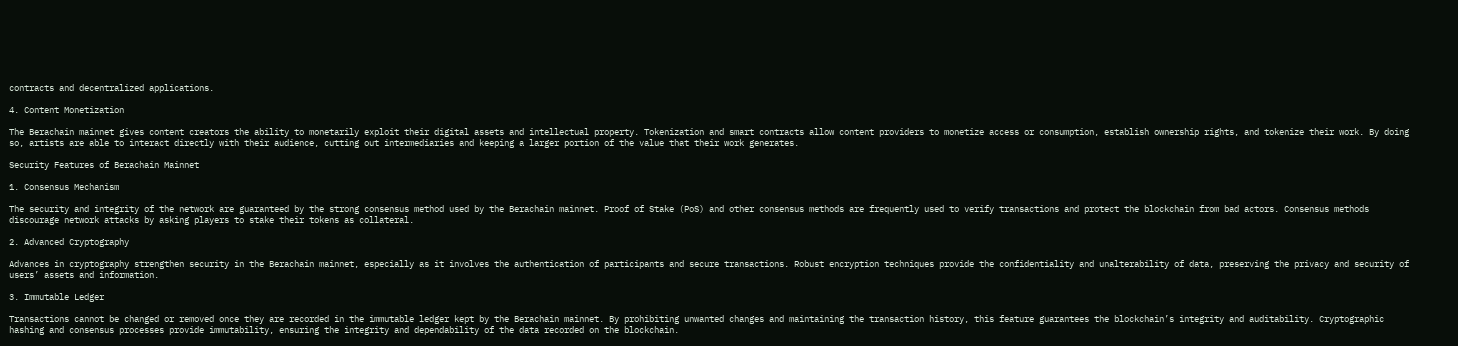contracts and decentralized applications.

4. Content Monetization

The Berachain mainnet gives content creators the ability to monetarily exploit their digital assets and intellectual property. Tokenization and smart contracts allow content providers to monetize access or consumption, establish ownership rights, and tokenize their work. By doing so, artists are able to interact directly with their audience, cutting out intermediaries and keeping a larger portion of the value that their work generates.

Security Features of Berachain Mainnet

1. Consensus Mechanism

The security and integrity of the network are guaranteed by the strong consensus method used by the Berachain mainnet. Proof of Stake (PoS) and other consensus methods are frequently used to verify transactions and protect the blockchain from bad actors. Consensus methods discourage network attacks by asking players to stake their tokens as collateral.

2. Advanced Cryptography

Advances in cryptography strengthen security in the Berachain mainnet, especially as it involves the authentication of participants and secure transactions. Robust encryption techniques provide the confidentiality and unalterability of data, preserving the privacy and security of users’ assets and information.

3. Immutable Ledger

Transactions cannot be changed or removed once they are recorded in the immutable ledger kept by the Berachain mainnet. By prohibiting unwanted changes and maintaining the transaction history, this feature guarantees the blockchain’s integrity and auditability. Cryptographic hashing and consensus processes provide immutability, ensuring the integrity and dependability of the data recorded on the blockchain.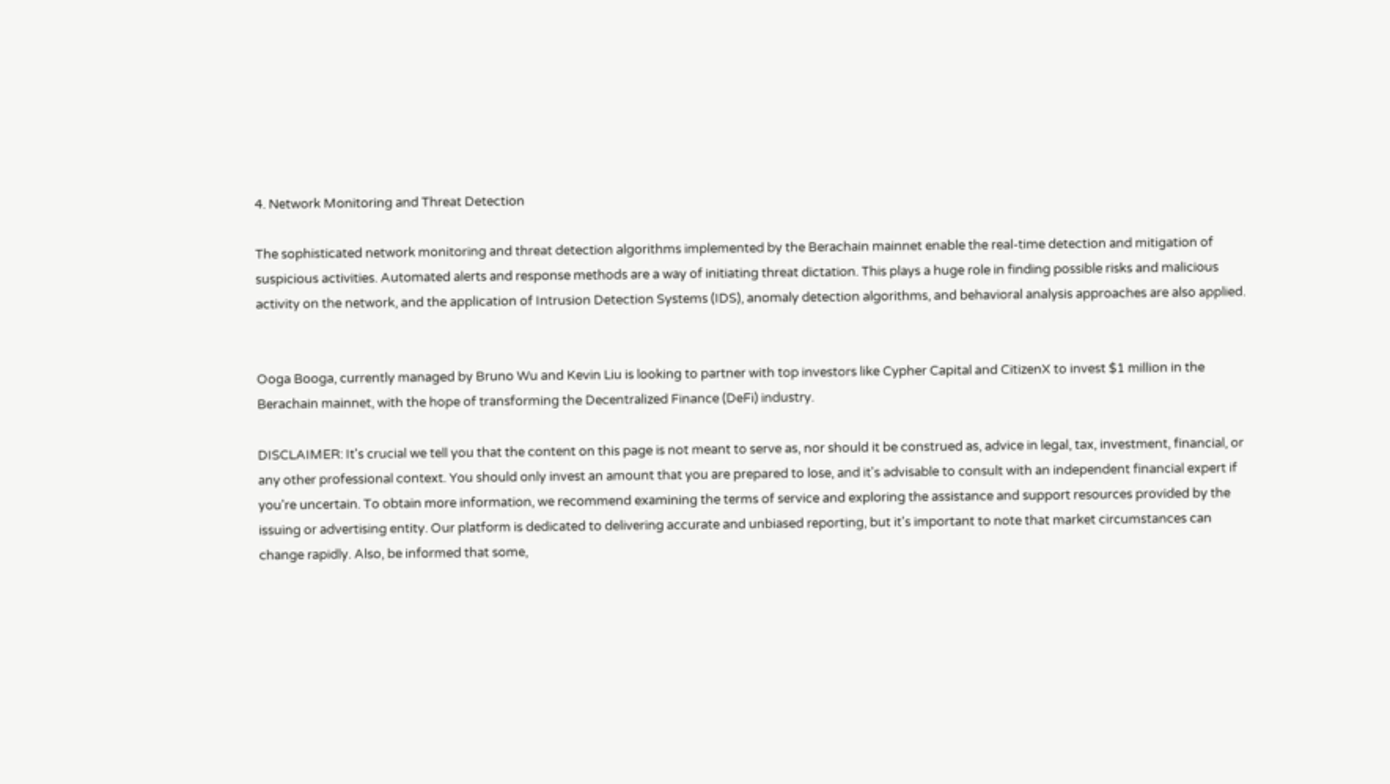4. Network Monitoring and Threat Detection

The sophisticated network monitoring and threat detection algorithms implemented by the Berachain mainnet enable the real-time detection and mitigation of suspicious activities. Automated alerts and response methods are a way of initiating threat dictation. This plays a huge role in finding possible risks and malicious activity on the network, and the application of Intrusion Detection Systems (IDS), anomaly detection algorithms, and behavioral analysis approaches are also applied.


Ooga Booga, currently managed by Bruno Wu and Kevin Liu is looking to partner with top investors like Cypher Capital and CitizenX to invest $1 million in the Berachain mainnet, with the hope of transforming the Decentralized Finance (DeFi) industry.

DISCLAIMER: It's crucial we tell you that the content on this page is not meant to serve as, nor should it be construed as, advice in legal, tax, investment, financial, or any other professional context. You should only invest an amount that you are prepared to lose, and it's advisable to consult with an independent financial expert if you're uncertain. To obtain more information, we recommend examining the terms of service and exploring the assistance and support resources provided by the issuing or advertising entity. Our platform is dedicated to delivering accurate and unbiased reporting, but it's important to note that market circumstances can change rapidly. Also, be informed that some,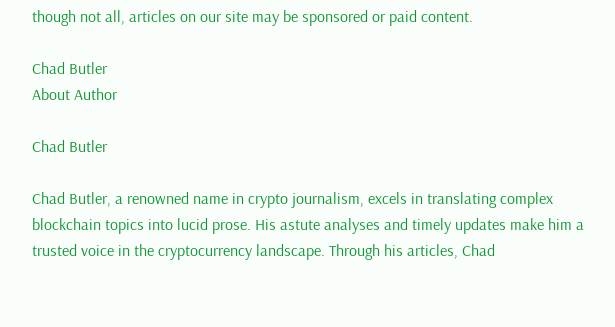though not all, articles on our site may be sponsored or paid content.

Chad Butler
About Author

Chad Butler

Chad Butler, a renowned name in crypto journalism, excels in translating complex blockchain topics into lucid prose. His astute analyses and timely updates make him a trusted voice in the cryptocurrency landscape. Through his articles, Chad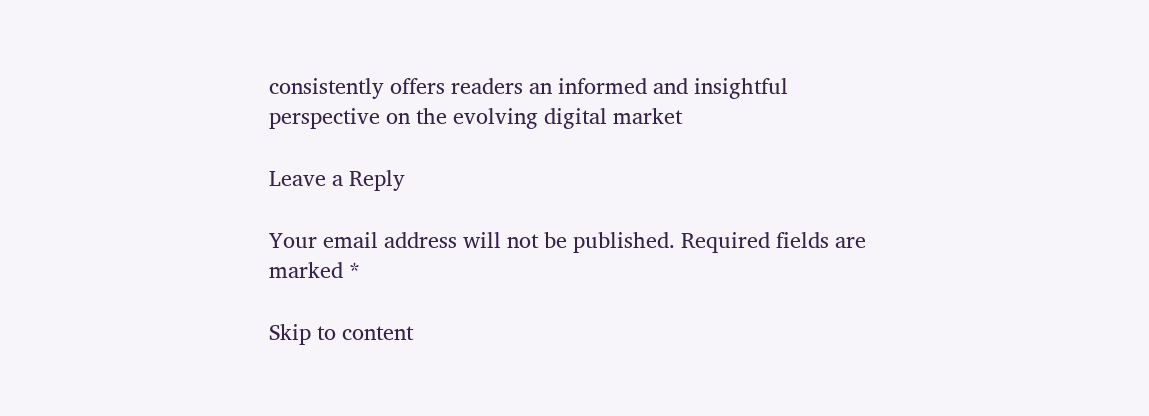consistently offers readers an informed and insightful perspective on the evolving digital market

Leave a Reply

Your email address will not be published. Required fields are marked *

Skip to content